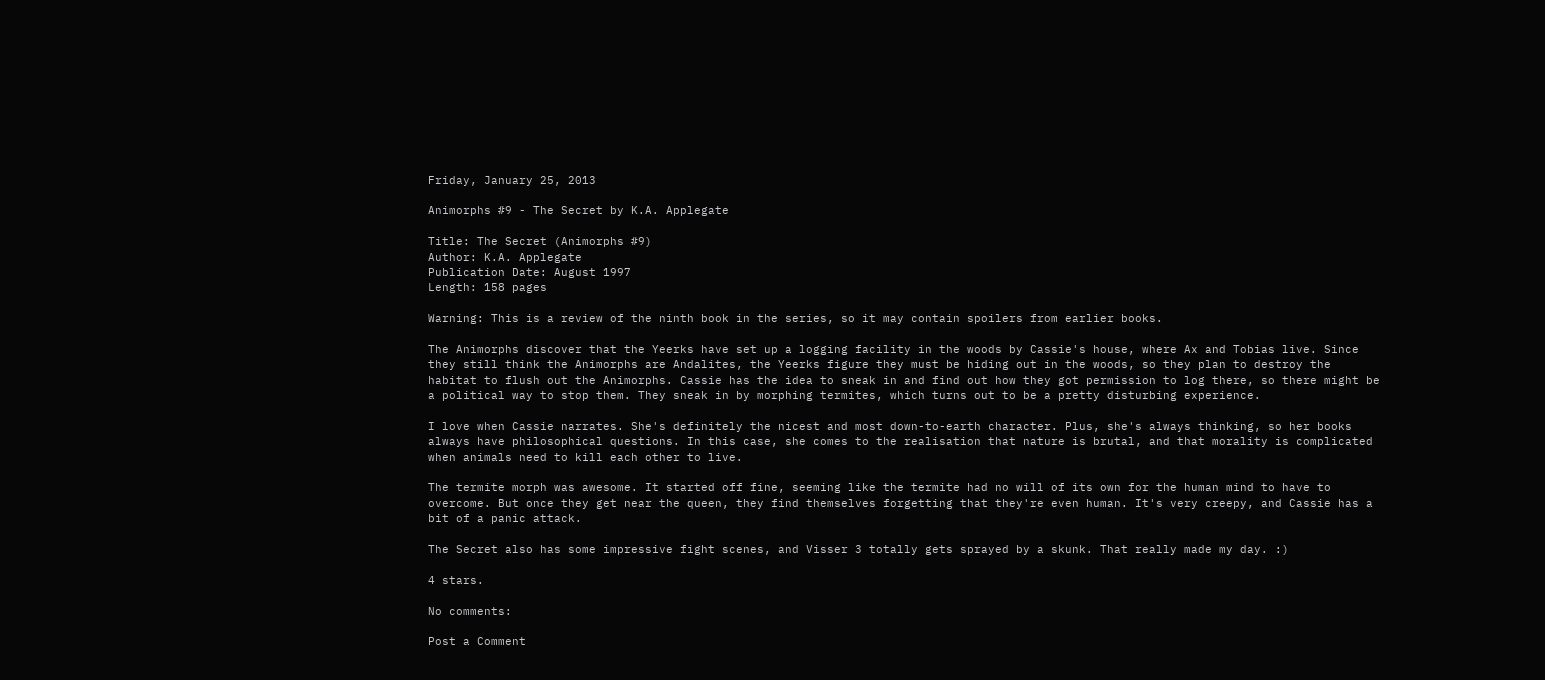Friday, January 25, 2013

Animorphs #9 - The Secret by K.A. Applegate

Title: The Secret (Animorphs #9)
Author: K.A. Applegate
Publication Date: August 1997
Length: 158 pages

Warning: This is a review of the ninth book in the series, so it may contain spoilers from earlier books.

The Animorphs discover that the Yeerks have set up a logging facility in the woods by Cassie's house, where Ax and Tobias live. Since they still think the Animorphs are Andalites, the Yeerks figure they must be hiding out in the woods, so they plan to destroy the habitat to flush out the Animorphs. Cassie has the idea to sneak in and find out how they got permission to log there, so there might be a political way to stop them. They sneak in by morphing termites, which turns out to be a pretty disturbing experience.

I love when Cassie narrates. She's definitely the nicest and most down-to-earth character. Plus, she's always thinking, so her books always have philosophical questions. In this case, she comes to the realisation that nature is brutal, and that morality is complicated when animals need to kill each other to live.

The termite morph was awesome. It started off fine, seeming like the termite had no will of its own for the human mind to have to overcome. But once they get near the queen, they find themselves forgetting that they're even human. It's very creepy, and Cassie has a bit of a panic attack.

The Secret also has some impressive fight scenes, and Visser 3 totally gets sprayed by a skunk. That really made my day. :)

4 stars.

No comments:

Post a Comment